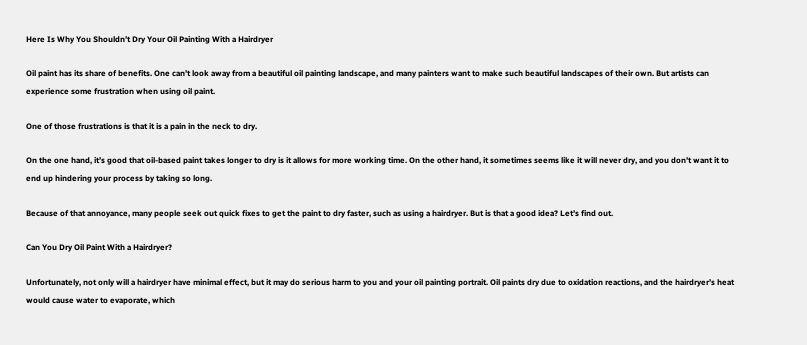Here Is Why You Shouldn’t Dry Your Oil Painting With a Hairdryer

Oil paint has its share of benefits. One can’t look away from a beautiful oil painting landscape, and many painters want to make such beautiful landscapes of their own. But artists can experience some frustration when using oil paint.

One of those frustrations is that it is a pain in the neck to dry.

On the one hand, it’s good that oil-based paint takes longer to dry is it allows for more working time. On the other hand, it sometimes seems like it will never dry, and you don’t want it to end up hindering your process by taking so long.

Because of that annoyance, many people seek out quick fixes to get the paint to dry faster, such as using a hairdryer. But is that a good idea? Let’s find out.

Can You Dry Oil Paint With a Hairdryer?

Unfortunately, not only will a hairdryer have minimal effect, but it may do serious harm to you and your oil painting portrait. Oil paints dry due to oxidation reactions, and the hairdryer’s heat would cause water to evaporate, which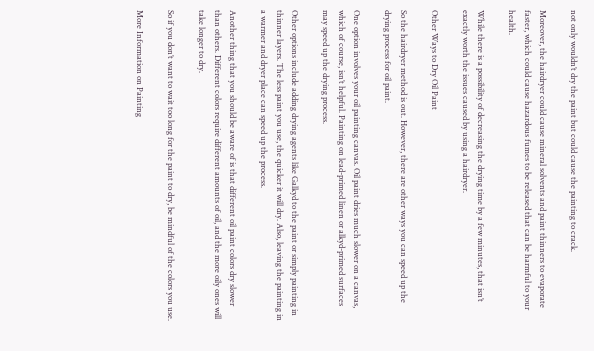not only wouldn’t dry the paint but could cause the painting to crack.

Moreover, the hairdryer could cause mineral solvents and paint thinners to evaporate faster, which could cause hazardous fumes to be released that can be harmful to your health.

While there is a possibility of decreasing the drying time by a few minutes, that isn’t exactly worth the issues caused by using a hairdryer.

Other Ways to Dry Oil Paint

So the hairdryer method is out. However, there are other ways you can speed up the drying process for oil paint.

One option involves your oil painting canvas. Oil paint dries much slower on a canvas, which of course, isn’t helpful. Painting on lead-primed linen or alkyd-primed surfaces may speed up the drying process.

Other options include adding drying agents like Galkyd to the paint or simply painting in thinner layers. The less paint you use, the quicker it will dry. Also, leaving the painting in a warmer and dryer place can speed up the process.

Another thing that you should be aware of is that different oil paint colors dry slower than others. Different colors require different amounts of oil, and the more oily ones will take longer to dry.

So if you don’t want to wait too long for the paint to dry, be mindful of the colors you use.

More Information on Painting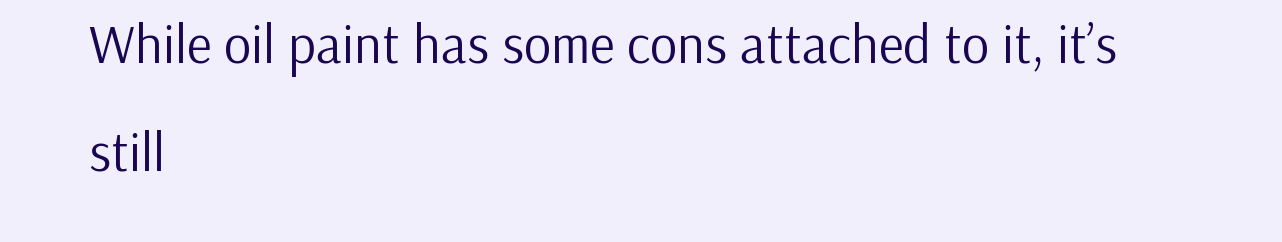While oil paint has some cons attached to it, it’s still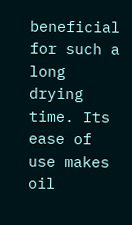beneficial for such a long drying time. Its ease of use makes oil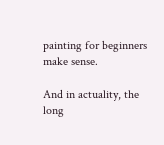painting for beginners make sense.

And in actuality, the long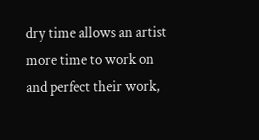dry time allows an artist more time to work on and perfect their work,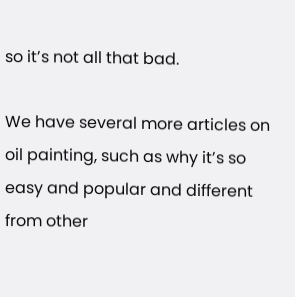so it’s not all that bad.

We have several more articles on oil painting, such as why it’s so easy and popular and different from other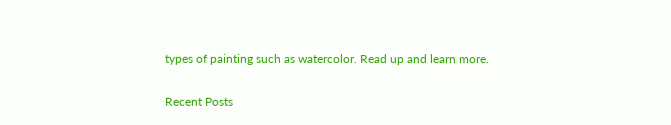types of painting such as watercolor. Read up and learn more.

Recent Posts